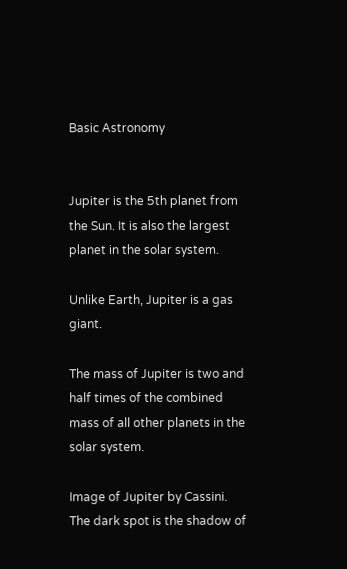Basic Astronomy


Jupiter is the 5th planet from the Sun. It is also the largest planet in the solar system.

Unlike Earth, Jupiter is a gas giant.

The mass of Jupiter is two and half times of the combined mass of all other planets in the solar system.

Image of Jupiter by Cassini. The dark spot is the shadow of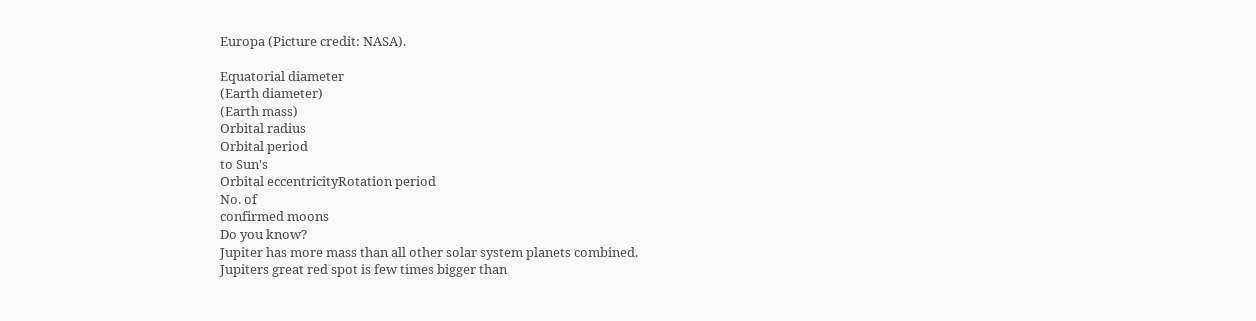Europa (Picture credit: NASA).

Equatorial diameter
(Earth diameter)
(Earth mass)
Orbital radius
Orbital period
to Sun's
Orbital eccentricityRotation period
No. of
confirmed moons
Do you know?
Jupiter has more mass than all other solar system planets combined.
Jupiters great red spot is few times bigger than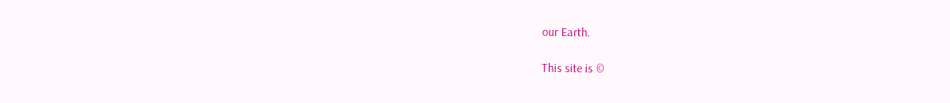our Earth.

This site is ©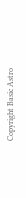Copyright Basic Astro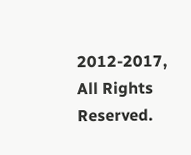2012-2017, All Rights Reserved.